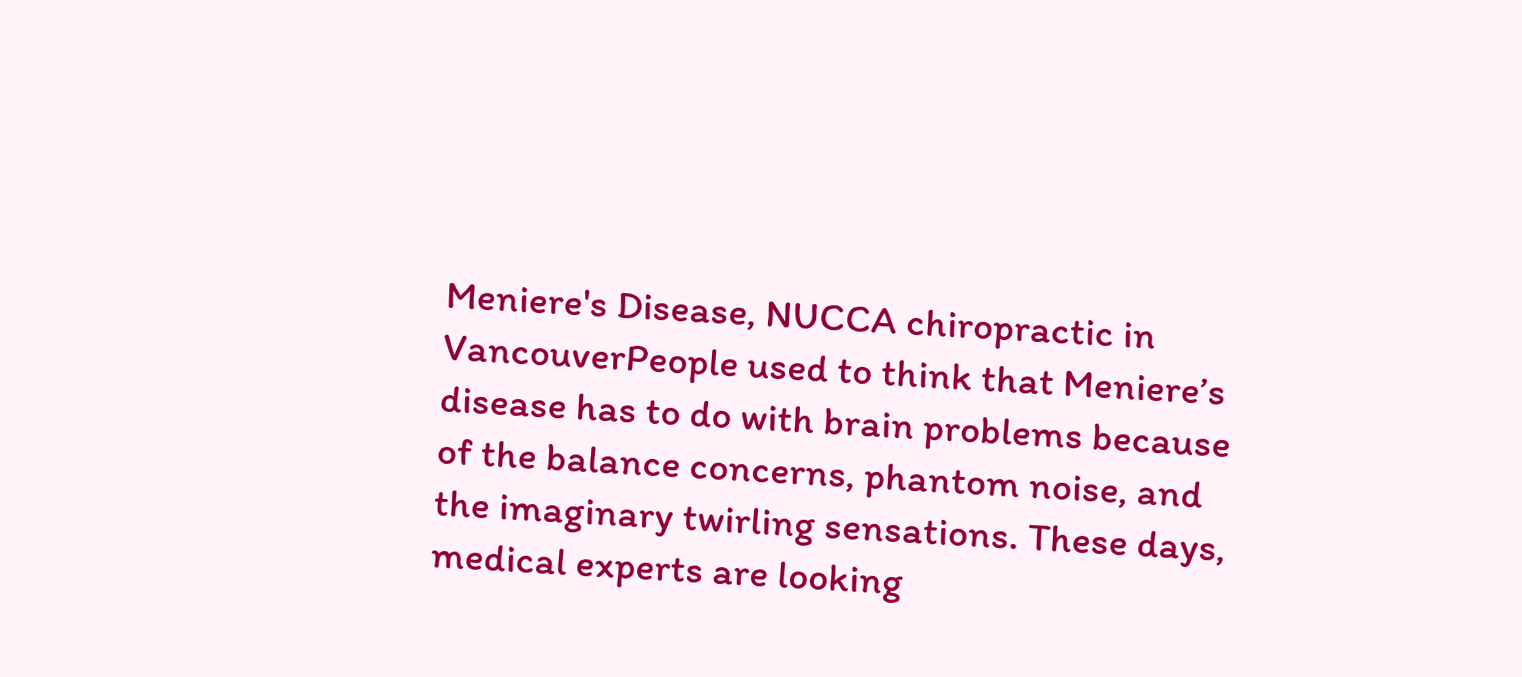Meniere's Disease, NUCCA chiropractic in VancouverPeople used to think that Meniere’s disease has to do with brain problems because of the balance concerns, phantom noise, and the imaginary twirling sensations. These days, medical experts are looking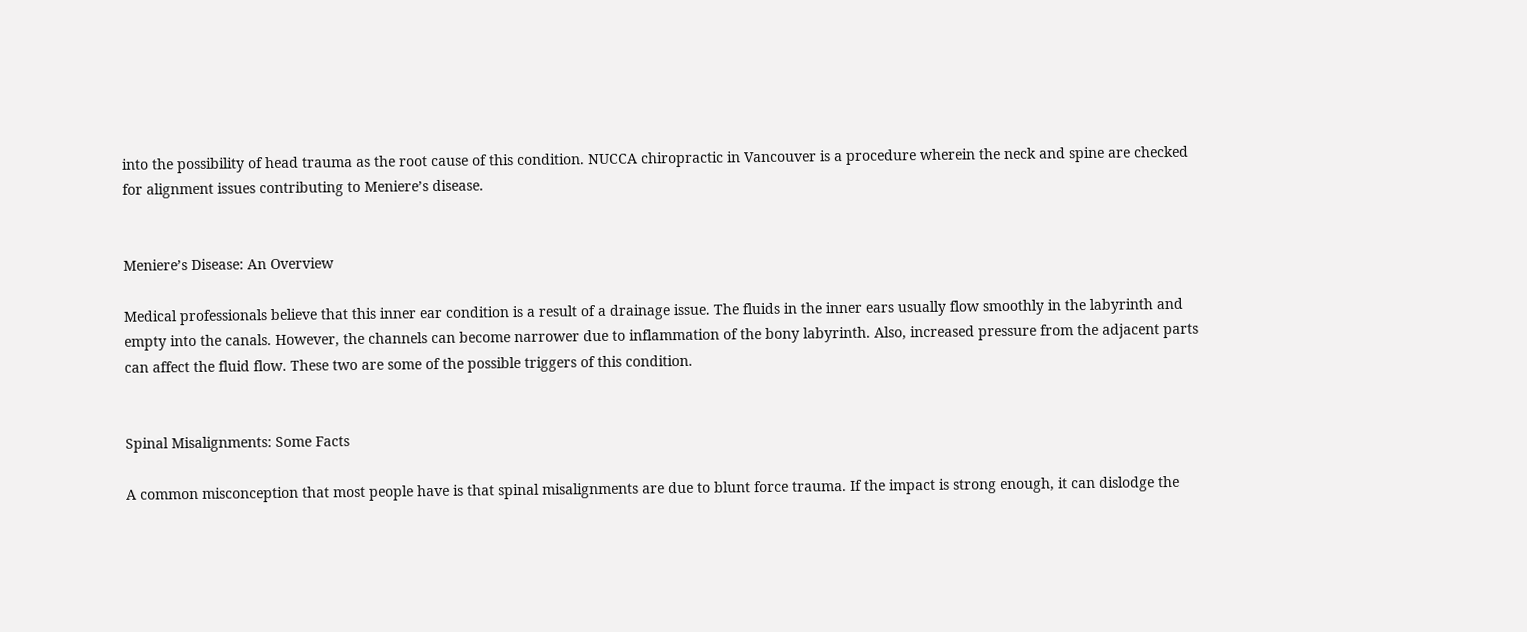into the possibility of head trauma as the root cause of this condition. NUCCA chiropractic in Vancouver is a procedure wherein the neck and spine are checked for alignment issues contributing to Meniere’s disease.


Meniere’s Disease: An Overview

Medical professionals believe that this inner ear condition is a result of a drainage issue. The fluids in the inner ears usually flow smoothly in the labyrinth and empty into the canals. However, the channels can become narrower due to inflammation of the bony labyrinth. Also, increased pressure from the adjacent parts can affect the fluid flow. These two are some of the possible triggers of this condition.


Spinal Misalignments: Some Facts

A common misconception that most people have is that spinal misalignments are due to blunt force trauma. If the impact is strong enough, it can dislodge the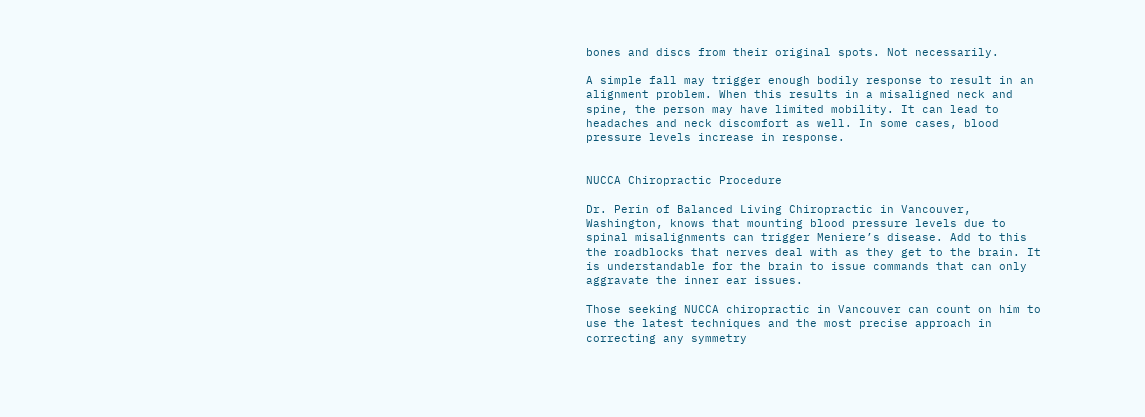bones and discs from their original spots. Not necessarily.

A simple fall may trigger enough bodily response to result in an alignment problem. When this results in a misaligned neck and spine, the person may have limited mobility. It can lead to headaches and neck discomfort as well. In some cases, blood pressure levels increase in response.


NUCCA Chiropractic Procedure

Dr. Perin of Balanced Living Chiropractic in Vancouver, Washington, knows that mounting blood pressure levels due to spinal misalignments can trigger Meniere’s disease. Add to this the roadblocks that nerves deal with as they get to the brain. It is understandable for the brain to issue commands that can only aggravate the inner ear issues.

Those seeking NUCCA chiropractic in Vancouver can count on him to use the latest techniques and the most precise approach in correcting any symmetry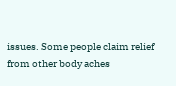issues. Some people claim relief from other body aches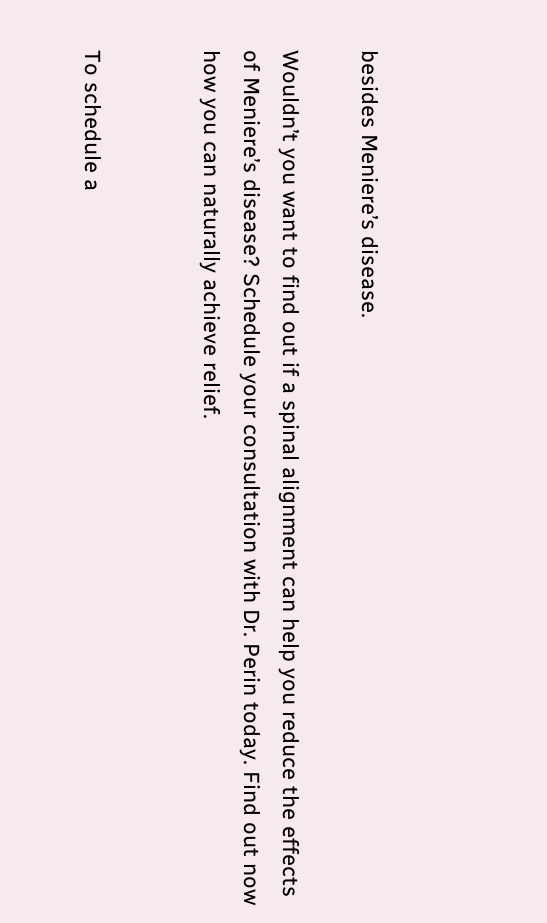besides Meniere’s disease.

Wouldn’t you want to find out if a spinal alignment can help you reduce the effects of Meniere’s disease? Schedule your consultation with Dr. Perin today. Find out now how you can naturally achieve relief.


To schedule a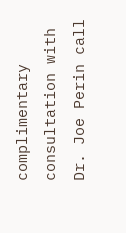complimentary consultation with Dr. Joe Perin call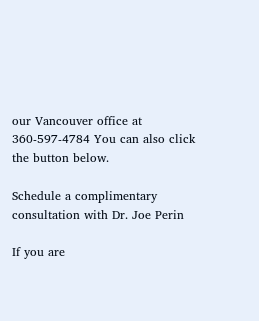our Vancouver office at 360-597-4784 You can also click the button below.

Schedule a complimentary consultation with Dr. Joe Perin

If you are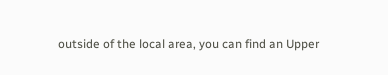outside of the local area, you can find an Upper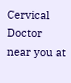Cervical Doctor near you at